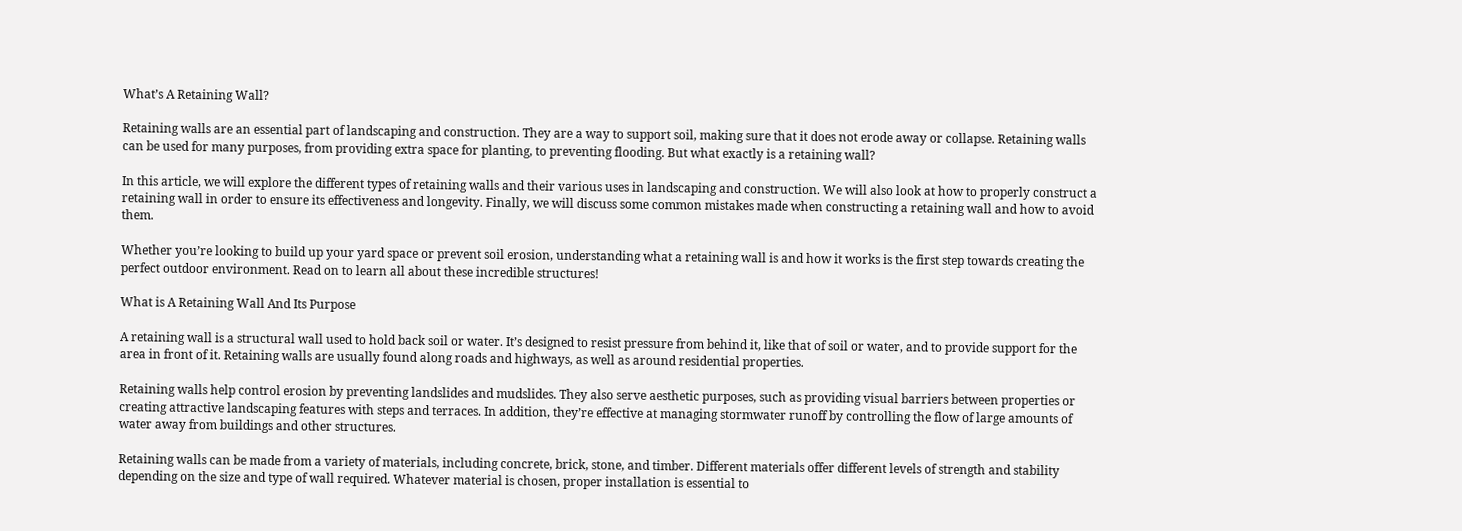What’s A Retaining Wall?

Retaining walls are an essential part of landscaping and construction. They are a way to support soil, making sure that it does not erode away or collapse. Retaining walls can be used for many purposes, from providing extra space for planting, to preventing flooding. But what exactly is a retaining wall?

In this article, we will explore the different types of retaining walls and their various uses in landscaping and construction. We will also look at how to properly construct a retaining wall in order to ensure its effectiveness and longevity. Finally, we will discuss some common mistakes made when constructing a retaining wall and how to avoid them.

Whether you’re looking to build up your yard space or prevent soil erosion, understanding what a retaining wall is and how it works is the first step towards creating the perfect outdoor environment. Read on to learn all about these incredible structures!

What is A Retaining Wall And Its Purpose

A retaining wall is a structural wall used to hold back soil or water. It’s designed to resist pressure from behind it, like that of soil or water, and to provide support for the area in front of it. Retaining walls are usually found along roads and highways, as well as around residential properties.

Retaining walls help control erosion by preventing landslides and mudslides. They also serve aesthetic purposes, such as providing visual barriers between properties or creating attractive landscaping features with steps and terraces. In addition, they’re effective at managing stormwater runoff by controlling the flow of large amounts of water away from buildings and other structures.

Retaining walls can be made from a variety of materials, including concrete, brick, stone, and timber. Different materials offer different levels of strength and stability depending on the size and type of wall required. Whatever material is chosen, proper installation is essential to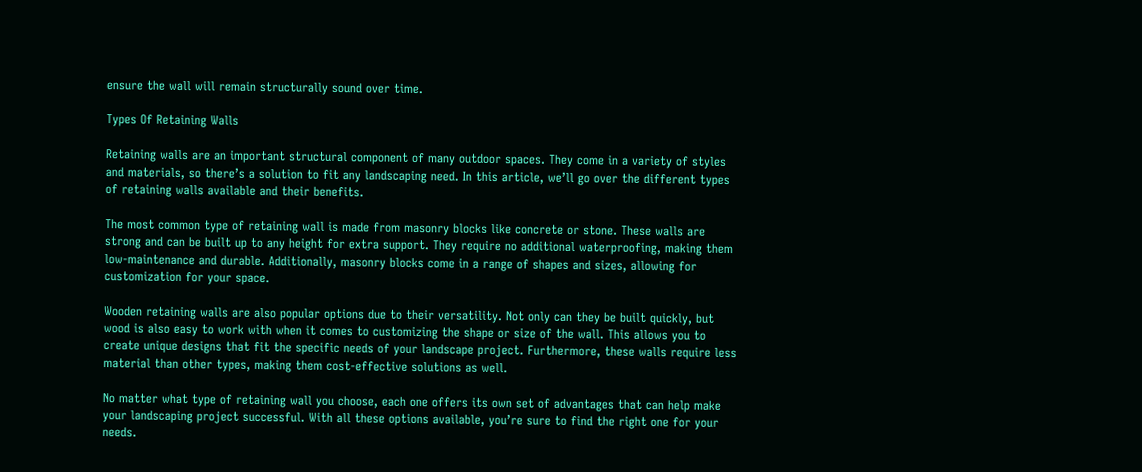ensure the wall will remain structurally sound over time.

Types Of Retaining Walls

Retaining walls are an important structural component of many outdoor spaces. They come in a variety of styles and materials, so there’s a solution to fit any landscaping need. In this article, we’ll go over the different types of retaining walls available and their benefits.

The most common type of retaining wall is made from masonry blocks like concrete or stone. These walls are strong and can be built up to any height for extra support. They require no additional waterproofing, making them low-maintenance and durable. Additionally, masonry blocks come in a range of shapes and sizes, allowing for customization for your space.

Wooden retaining walls are also popular options due to their versatility. Not only can they be built quickly, but wood is also easy to work with when it comes to customizing the shape or size of the wall. This allows you to create unique designs that fit the specific needs of your landscape project. Furthermore, these walls require less material than other types, making them cost-effective solutions as well.

No matter what type of retaining wall you choose, each one offers its own set of advantages that can help make your landscaping project successful. With all these options available, you’re sure to find the right one for your needs.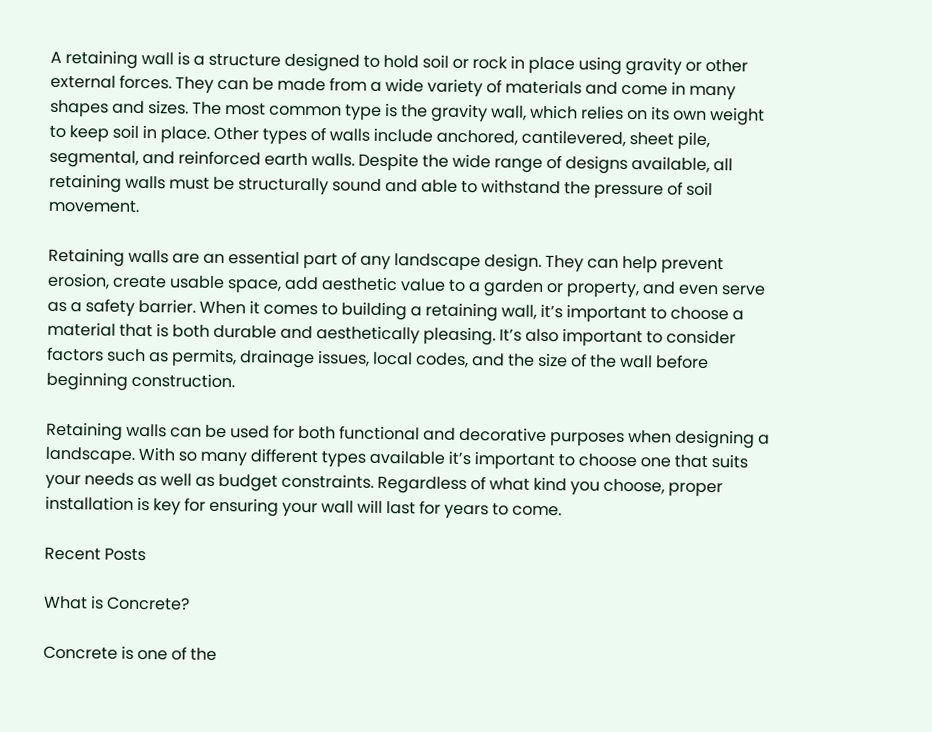A retaining wall is a structure designed to hold soil or rock in place using gravity or other external forces. They can be made from a wide variety of materials and come in many shapes and sizes. The most common type is the gravity wall, which relies on its own weight to keep soil in place. Other types of walls include anchored, cantilevered, sheet pile, segmental, and reinforced earth walls. Despite the wide range of designs available, all retaining walls must be structurally sound and able to withstand the pressure of soil movement.

Retaining walls are an essential part of any landscape design. They can help prevent erosion, create usable space, add aesthetic value to a garden or property, and even serve as a safety barrier. When it comes to building a retaining wall, it’s important to choose a material that is both durable and aesthetically pleasing. It’s also important to consider factors such as permits, drainage issues, local codes, and the size of the wall before beginning construction.

Retaining walls can be used for both functional and decorative purposes when designing a landscape. With so many different types available it’s important to choose one that suits your needs as well as budget constraints. Regardless of what kind you choose, proper installation is key for ensuring your wall will last for years to come.

Recent Posts

What is Concrete?

Concrete is one of the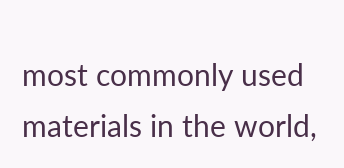most commonly used materials in the world,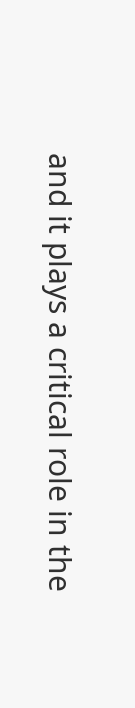and it plays a critical role in the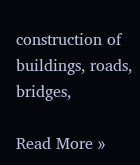construction of buildings, roads, bridges,

Read More »